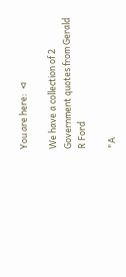You are here:  ⊲

We have a collection of 2 Government quotes from Gerald R Ford

"A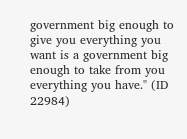government big enough to give you everything you want is a government big enough to take from you everything you have." (ID 22984)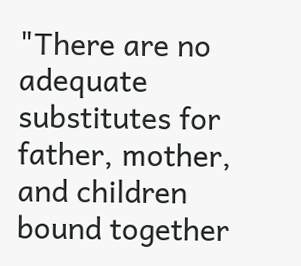"There are no adequate substitutes for father, mother, and children bound together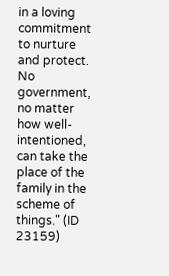in a loving commitment to nurture and protect. No government, no matter how well-intentioned, can take the place of the family in the scheme of things." (ID 23159)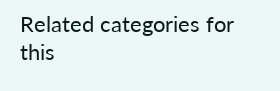Related categories for this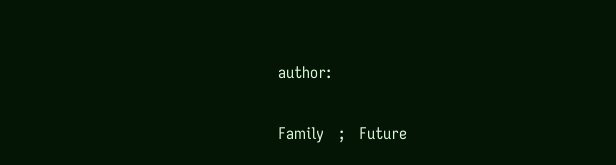author:

Family   ;   Future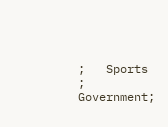;   Sports   ;   Government;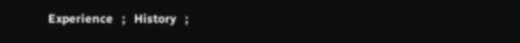Experience   ;   History   ;